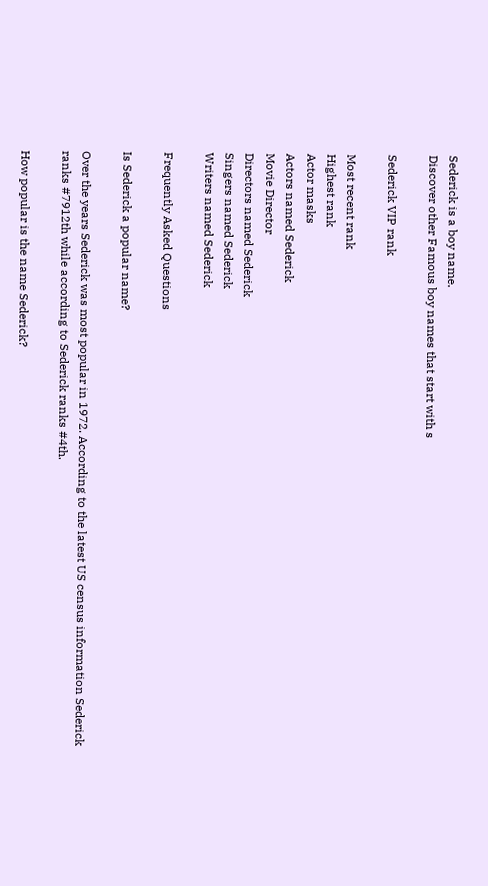Sederick is a boy name.
Discover other Famous boy names that start with s

Sederick VIP rank

Most recent rank
Highest rank
Actor masks
Actors named Sederick
Movie Director
Directors named Sederick
Singers named Sederick
Writers named Sederick

Frequently Asked Questions

Is Sederick a popular name?

Over the years Sederick was most popular in 1972. According to the latest US census information Sederick ranks #7912th while according to Sederick ranks #4th.

How popular is the name Sederick?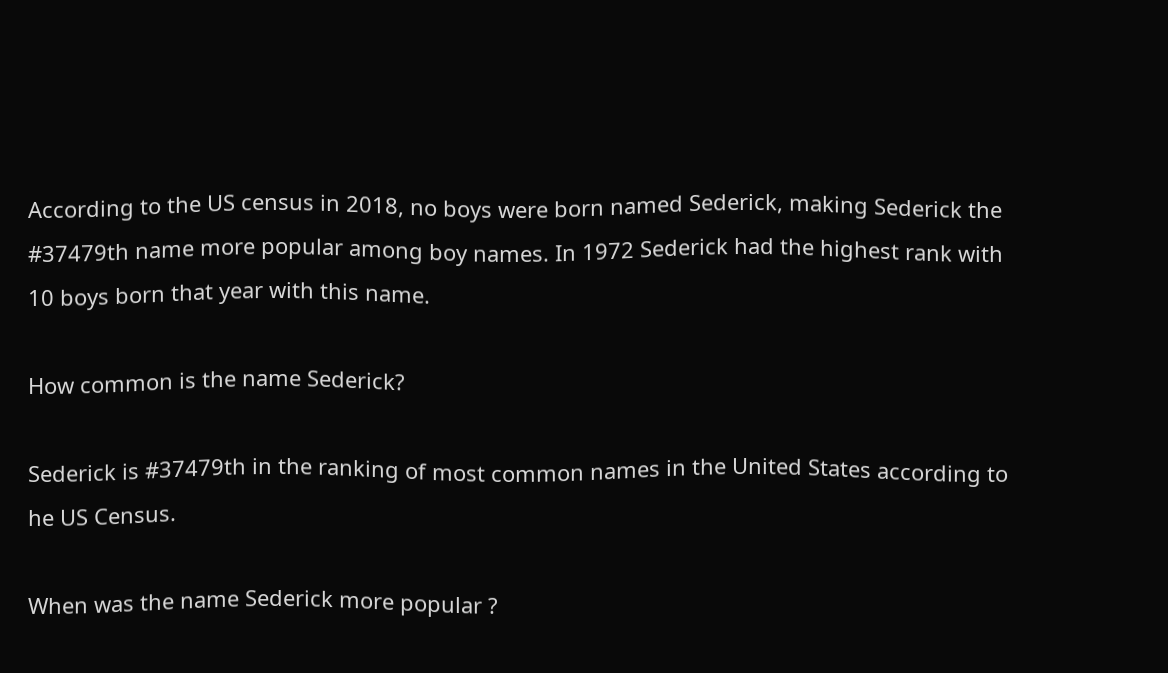According to the US census in 2018, no boys were born named Sederick, making Sederick the #37479th name more popular among boy names. In 1972 Sederick had the highest rank with 10 boys born that year with this name.

How common is the name Sederick?

Sederick is #37479th in the ranking of most common names in the United States according to he US Census.

When was the name Sederick more popular ?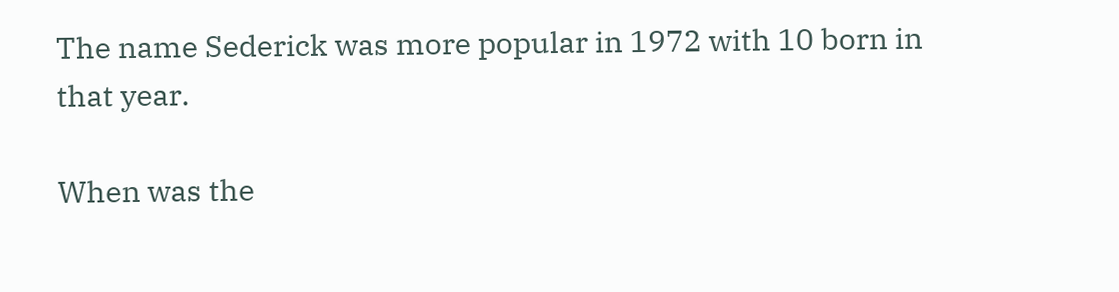The name Sederick was more popular in 1972 with 10 born in that year.

When was the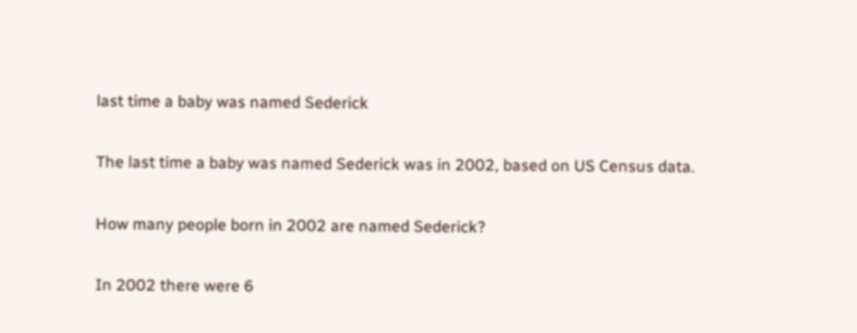last time a baby was named Sederick

The last time a baby was named Sederick was in 2002, based on US Census data.

How many people born in 2002 are named Sederick?

In 2002 there were 6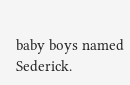baby boys named Sederick.